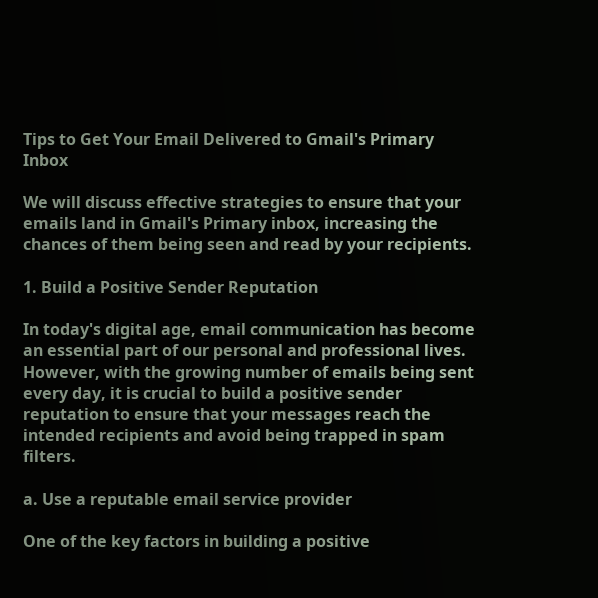Tips to Get Your Email Delivered to Gmail's Primary Inbox

We will discuss effective strategies to ensure that your emails land in Gmail's Primary inbox, increasing the chances of them being seen and read by your recipients.

1. Build a Positive Sender Reputation

In today's digital age, email communication has become an essential part of our personal and professional lives. However, with the growing number of emails being sent every day, it is crucial to build a positive sender reputation to ensure that your messages reach the intended recipients and avoid being trapped in spam filters.

a. Use a reputable email service provider

One of the key factors in building a positive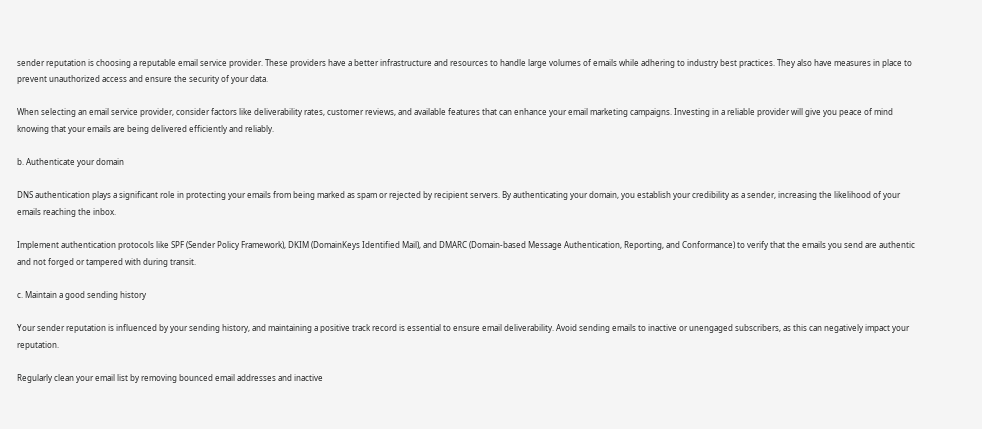sender reputation is choosing a reputable email service provider. These providers have a better infrastructure and resources to handle large volumes of emails while adhering to industry best practices. They also have measures in place to prevent unauthorized access and ensure the security of your data.

When selecting an email service provider, consider factors like deliverability rates, customer reviews, and available features that can enhance your email marketing campaigns. Investing in a reliable provider will give you peace of mind knowing that your emails are being delivered efficiently and reliably.

b. Authenticate your domain

DNS authentication plays a significant role in protecting your emails from being marked as spam or rejected by recipient servers. By authenticating your domain, you establish your credibility as a sender, increasing the likelihood of your emails reaching the inbox.

Implement authentication protocols like SPF (Sender Policy Framework), DKIM (DomainKeys Identified Mail), and DMARC (Domain-based Message Authentication, Reporting, and Conformance) to verify that the emails you send are authentic and not forged or tampered with during transit.

c. Maintain a good sending history

Your sender reputation is influenced by your sending history, and maintaining a positive track record is essential to ensure email deliverability. Avoid sending emails to inactive or unengaged subscribers, as this can negatively impact your reputation.

Regularly clean your email list by removing bounced email addresses and inactive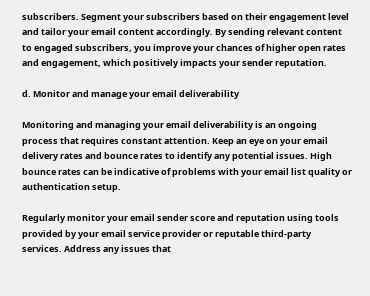subscribers. Segment your subscribers based on their engagement level and tailor your email content accordingly. By sending relevant content to engaged subscribers, you improve your chances of higher open rates and engagement, which positively impacts your sender reputation.

d. Monitor and manage your email deliverability

Monitoring and managing your email deliverability is an ongoing process that requires constant attention. Keep an eye on your email delivery rates and bounce rates to identify any potential issues. High bounce rates can be indicative of problems with your email list quality or authentication setup.

Regularly monitor your email sender score and reputation using tools provided by your email service provider or reputable third-party services. Address any issues that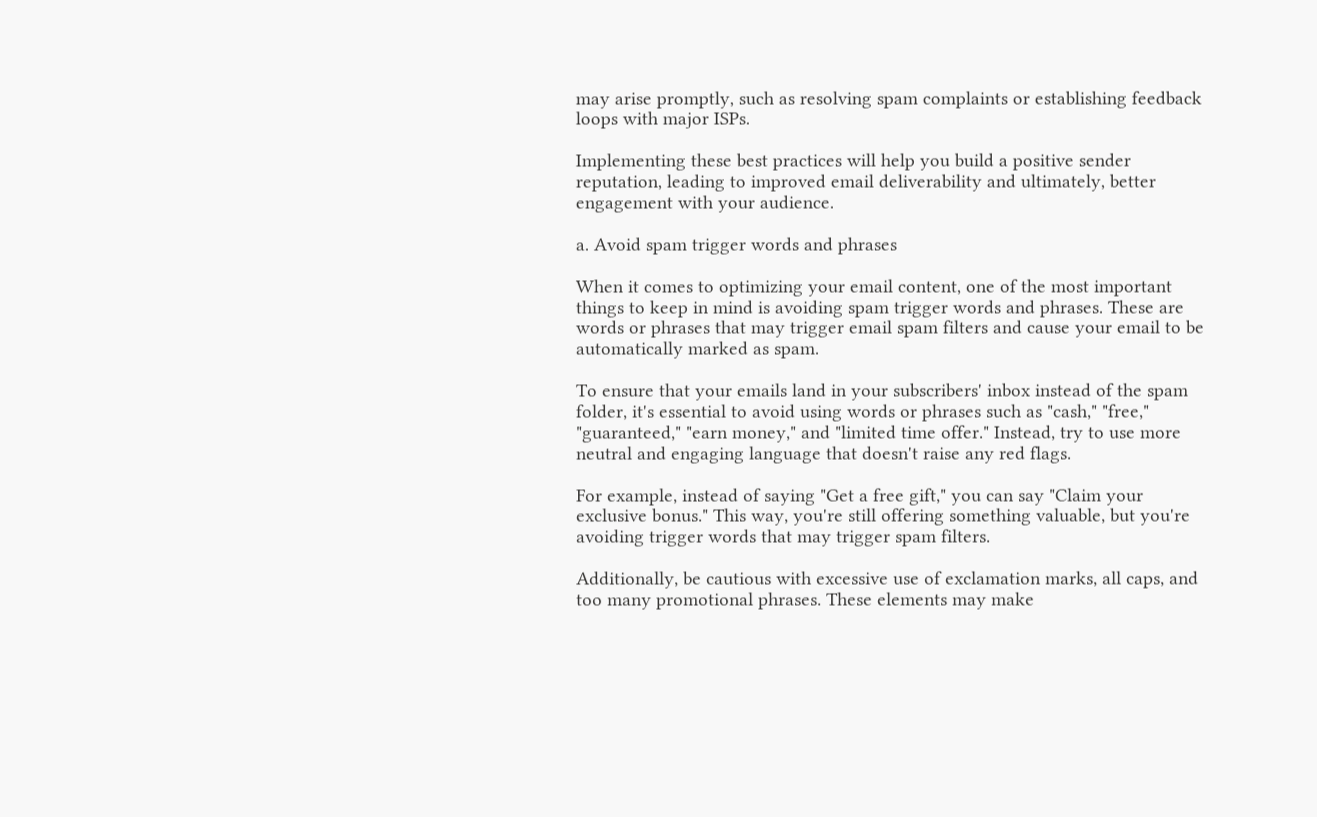may arise promptly, such as resolving spam complaints or establishing feedback loops with major ISPs.

Implementing these best practices will help you build a positive sender reputation, leading to improved email deliverability and ultimately, better engagement with your audience.

a. Avoid spam trigger words and phrases

When it comes to optimizing your email content, one of the most important things to keep in mind is avoiding spam trigger words and phrases. These are words or phrases that may trigger email spam filters and cause your email to be automatically marked as spam.

To ensure that your emails land in your subscribers' inbox instead of the spam folder, it's essential to avoid using words or phrases such as "cash," "free," "guaranteed," "earn money," and "limited time offer." Instead, try to use more neutral and engaging language that doesn't raise any red flags.

For example, instead of saying "Get a free gift," you can say "Claim your exclusive bonus." This way, you're still offering something valuable, but you're avoiding trigger words that may trigger spam filters.

Additionally, be cautious with excessive use of exclamation marks, all caps, and too many promotional phrases. These elements may make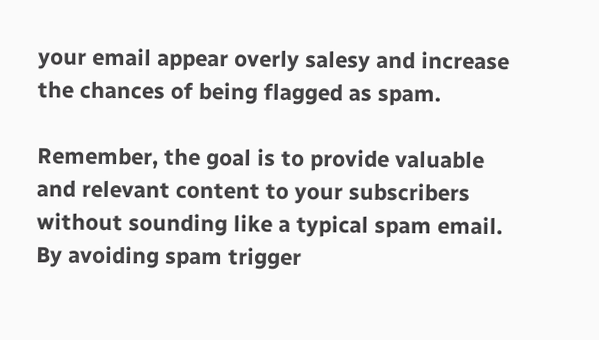your email appear overly salesy and increase the chances of being flagged as spam.

Remember, the goal is to provide valuable and relevant content to your subscribers without sounding like a typical spam email. By avoiding spam trigger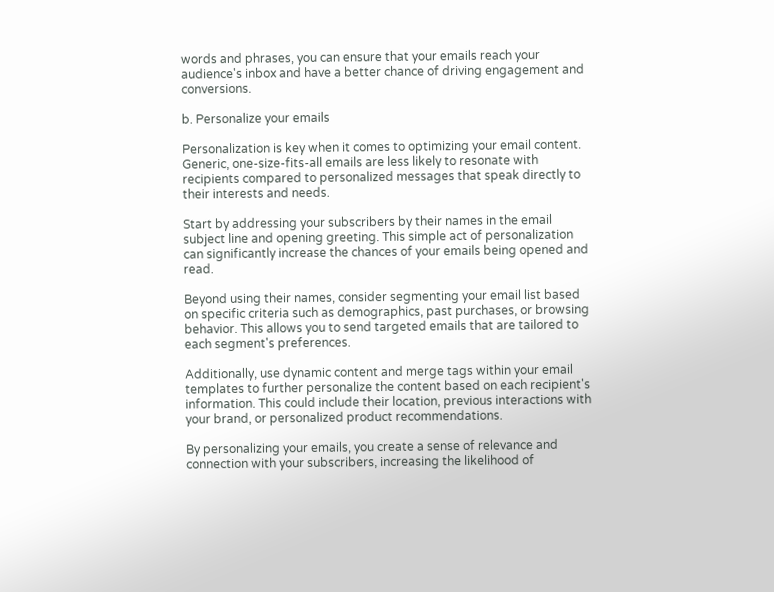words and phrases, you can ensure that your emails reach your audience's inbox and have a better chance of driving engagement and conversions.

b. Personalize your emails

Personalization is key when it comes to optimizing your email content. Generic, one-size-fits-all emails are less likely to resonate with recipients compared to personalized messages that speak directly to their interests and needs.

Start by addressing your subscribers by their names in the email subject line and opening greeting. This simple act of personalization can significantly increase the chances of your emails being opened and read.

Beyond using their names, consider segmenting your email list based on specific criteria such as demographics, past purchases, or browsing behavior. This allows you to send targeted emails that are tailored to each segment's preferences.

Additionally, use dynamic content and merge tags within your email templates to further personalize the content based on each recipient's information. This could include their location, previous interactions with your brand, or personalized product recommendations.

By personalizing your emails, you create a sense of relevance and connection with your subscribers, increasing the likelihood of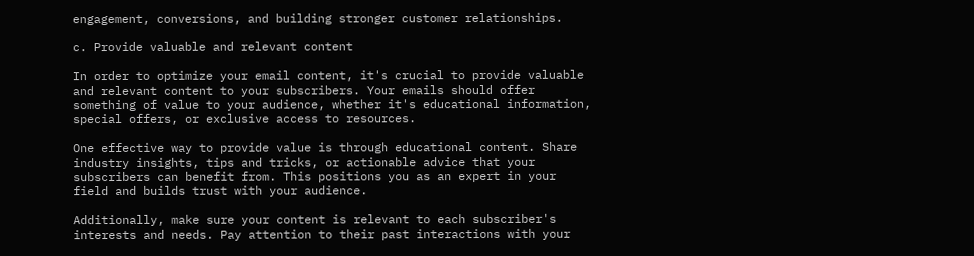engagement, conversions, and building stronger customer relationships.

c. Provide valuable and relevant content

In order to optimize your email content, it's crucial to provide valuable and relevant content to your subscribers. Your emails should offer something of value to your audience, whether it's educational information, special offers, or exclusive access to resources.

One effective way to provide value is through educational content. Share industry insights, tips and tricks, or actionable advice that your subscribers can benefit from. This positions you as an expert in your field and builds trust with your audience.

Additionally, make sure your content is relevant to each subscriber's interests and needs. Pay attention to their past interactions with your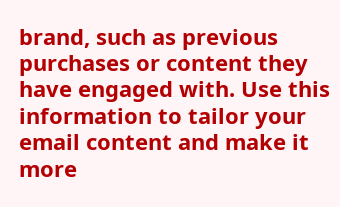brand, such as previous purchases or content they have engaged with. Use this information to tailor your email content and make it more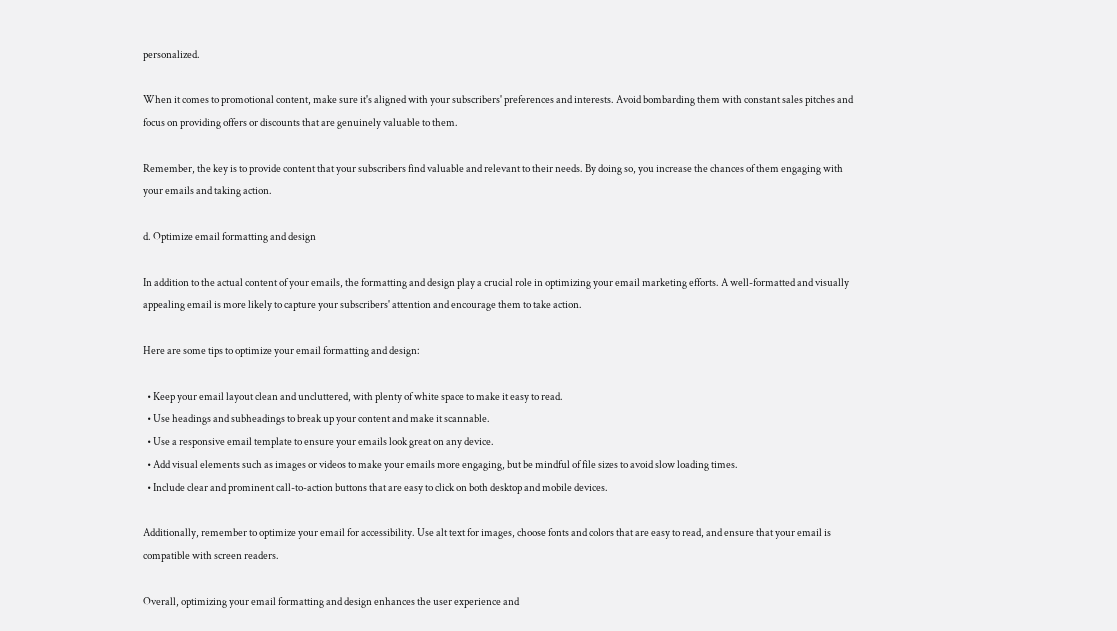personalized.

When it comes to promotional content, make sure it's aligned with your subscribers' preferences and interests. Avoid bombarding them with constant sales pitches and focus on providing offers or discounts that are genuinely valuable to them.

Remember, the key is to provide content that your subscribers find valuable and relevant to their needs. By doing so, you increase the chances of them engaging with your emails and taking action.

d. Optimize email formatting and design

In addition to the actual content of your emails, the formatting and design play a crucial role in optimizing your email marketing efforts. A well-formatted and visually appealing email is more likely to capture your subscribers' attention and encourage them to take action.

Here are some tips to optimize your email formatting and design:

  • Keep your email layout clean and uncluttered, with plenty of white space to make it easy to read.
  • Use headings and subheadings to break up your content and make it scannable.
  • Use a responsive email template to ensure your emails look great on any device.
  • Add visual elements such as images or videos to make your emails more engaging, but be mindful of file sizes to avoid slow loading times.
  • Include clear and prominent call-to-action buttons that are easy to click on both desktop and mobile devices.

Additionally, remember to optimize your email for accessibility. Use alt text for images, choose fonts and colors that are easy to read, and ensure that your email is compatible with screen readers.

Overall, optimizing your email formatting and design enhances the user experience and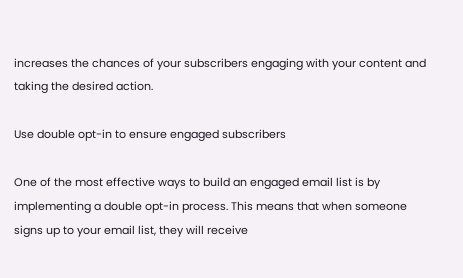increases the chances of your subscribers engaging with your content and taking the desired action.

Use double opt-in to ensure engaged subscribers

One of the most effective ways to build an engaged email list is by implementing a double opt-in process. This means that when someone signs up to your email list, they will receive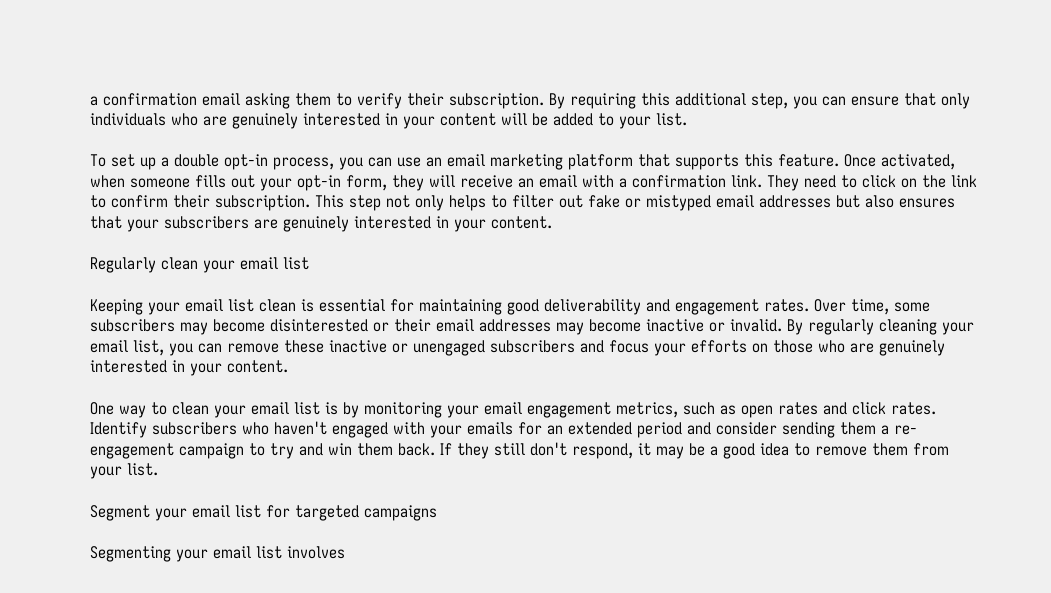a confirmation email asking them to verify their subscription. By requiring this additional step, you can ensure that only individuals who are genuinely interested in your content will be added to your list.

To set up a double opt-in process, you can use an email marketing platform that supports this feature. Once activated, when someone fills out your opt-in form, they will receive an email with a confirmation link. They need to click on the link to confirm their subscription. This step not only helps to filter out fake or mistyped email addresses but also ensures that your subscribers are genuinely interested in your content.

Regularly clean your email list

Keeping your email list clean is essential for maintaining good deliverability and engagement rates. Over time, some subscribers may become disinterested or their email addresses may become inactive or invalid. By regularly cleaning your email list, you can remove these inactive or unengaged subscribers and focus your efforts on those who are genuinely interested in your content.

One way to clean your email list is by monitoring your email engagement metrics, such as open rates and click rates. Identify subscribers who haven't engaged with your emails for an extended period and consider sending them a re-engagement campaign to try and win them back. If they still don't respond, it may be a good idea to remove them from your list.

Segment your email list for targeted campaigns

Segmenting your email list involves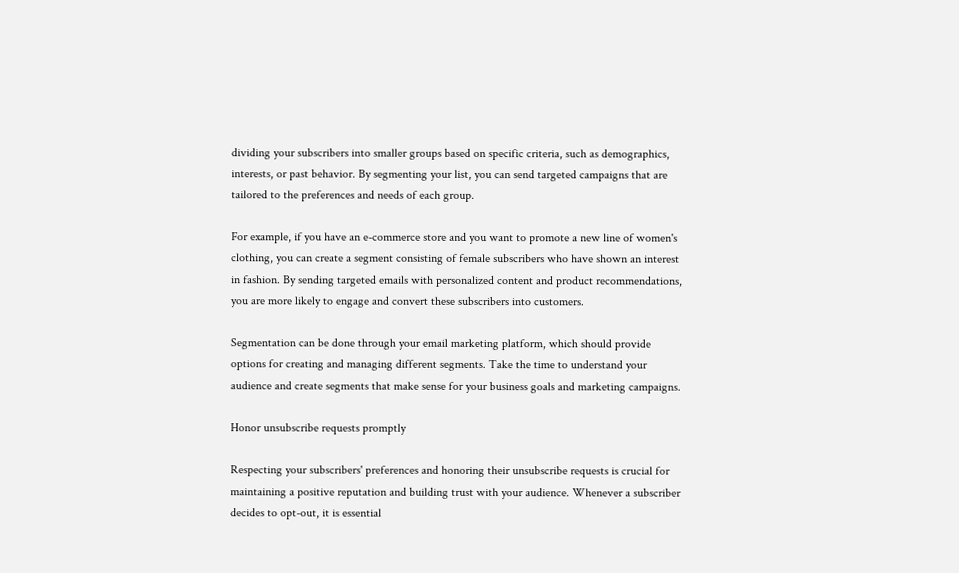dividing your subscribers into smaller groups based on specific criteria, such as demographics, interests, or past behavior. By segmenting your list, you can send targeted campaigns that are tailored to the preferences and needs of each group.

For example, if you have an e-commerce store and you want to promote a new line of women's clothing, you can create a segment consisting of female subscribers who have shown an interest in fashion. By sending targeted emails with personalized content and product recommendations, you are more likely to engage and convert these subscribers into customers.

Segmentation can be done through your email marketing platform, which should provide options for creating and managing different segments. Take the time to understand your audience and create segments that make sense for your business goals and marketing campaigns.

Honor unsubscribe requests promptly

Respecting your subscribers' preferences and honoring their unsubscribe requests is crucial for maintaining a positive reputation and building trust with your audience. Whenever a subscriber decides to opt-out, it is essential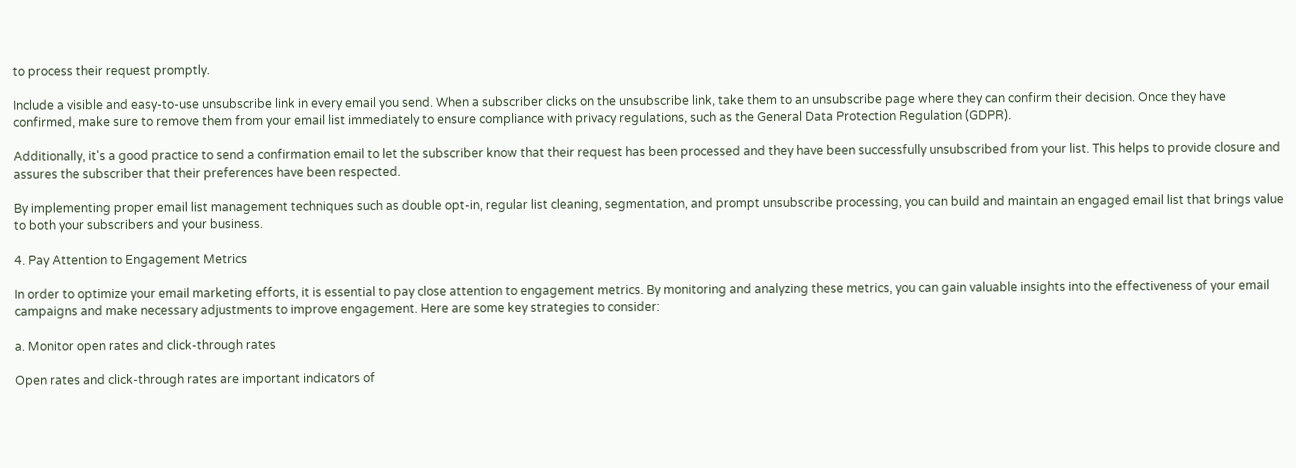to process their request promptly.

Include a visible and easy-to-use unsubscribe link in every email you send. When a subscriber clicks on the unsubscribe link, take them to an unsubscribe page where they can confirm their decision. Once they have confirmed, make sure to remove them from your email list immediately to ensure compliance with privacy regulations, such as the General Data Protection Regulation (GDPR).

Additionally, it's a good practice to send a confirmation email to let the subscriber know that their request has been processed and they have been successfully unsubscribed from your list. This helps to provide closure and assures the subscriber that their preferences have been respected.

By implementing proper email list management techniques such as double opt-in, regular list cleaning, segmentation, and prompt unsubscribe processing, you can build and maintain an engaged email list that brings value to both your subscribers and your business.

4. Pay Attention to Engagement Metrics

In order to optimize your email marketing efforts, it is essential to pay close attention to engagement metrics. By monitoring and analyzing these metrics, you can gain valuable insights into the effectiveness of your email campaigns and make necessary adjustments to improve engagement. Here are some key strategies to consider:

a. Monitor open rates and click-through rates

Open rates and click-through rates are important indicators of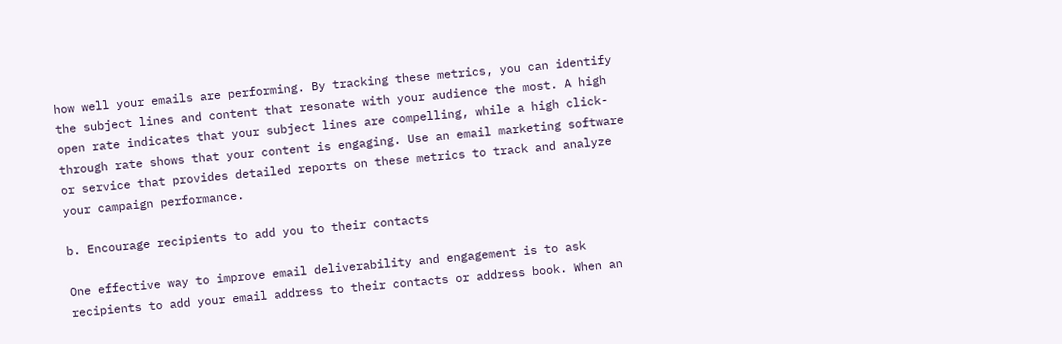how well your emails are performing. By tracking these metrics, you can identify the subject lines and content that resonate with your audience the most. A high open rate indicates that your subject lines are compelling, while a high click-through rate shows that your content is engaging. Use an email marketing software or service that provides detailed reports on these metrics to track and analyze your campaign performance.

b. Encourage recipients to add you to their contacts

One effective way to improve email deliverability and engagement is to ask recipients to add your email address to their contacts or address book. When an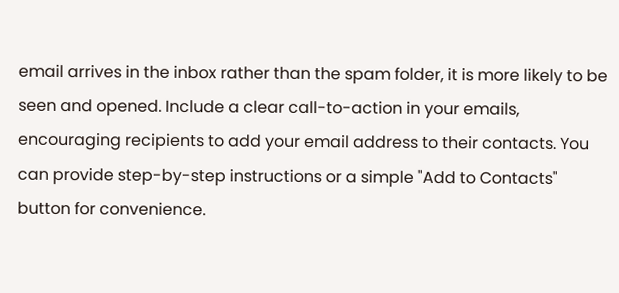email arrives in the inbox rather than the spam folder, it is more likely to be seen and opened. Include a clear call-to-action in your emails, encouraging recipients to add your email address to their contacts. You can provide step-by-step instructions or a simple "Add to Contacts" button for convenience.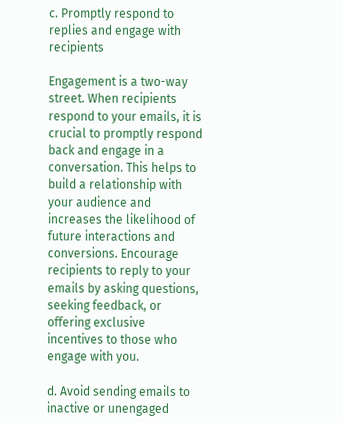c. Promptly respond to replies and engage with recipients

Engagement is a two-way street. When recipients respond to your emails, it is crucial to promptly respond back and engage in a conversation. This helps to build a relationship with your audience and increases the likelihood of future interactions and conversions. Encourage recipients to reply to your emails by asking questions, seeking feedback, or offering exclusive incentives to those who engage with you.

d. Avoid sending emails to inactive or unengaged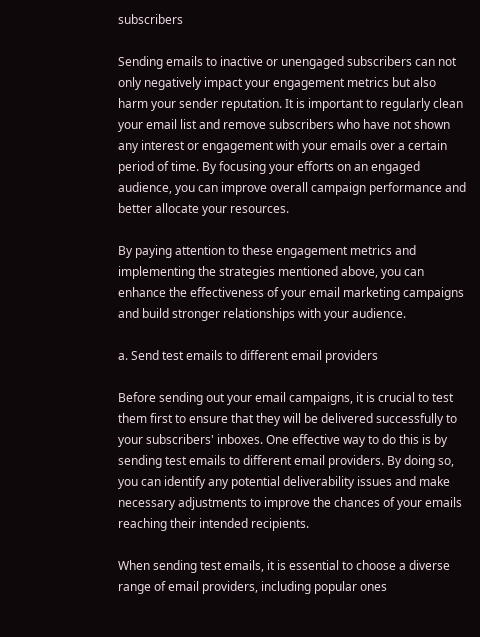subscribers

Sending emails to inactive or unengaged subscribers can not only negatively impact your engagement metrics but also harm your sender reputation. It is important to regularly clean your email list and remove subscribers who have not shown any interest or engagement with your emails over a certain period of time. By focusing your efforts on an engaged audience, you can improve overall campaign performance and better allocate your resources.

By paying attention to these engagement metrics and implementing the strategies mentioned above, you can enhance the effectiveness of your email marketing campaigns and build stronger relationships with your audience.

a. Send test emails to different email providers

Before sending out your email campaigns, it is crucial to test them first to ensure that they will be delivered successfully to your subscribers' inboxes. One effective way to do this is by sending test emails to different email providers. By doing so, you can identify any potential deliverability issues and make necessary adjustments to improve the chances of your emails reaching their intended recipients.

When sending test emails, it is essential to choose a diverse range of email providers, including popular ones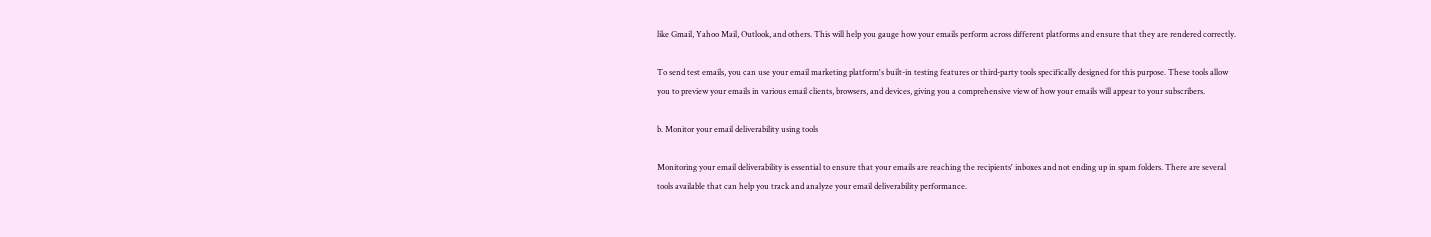like Gmail, Yahoo Mail, Outlook, and others. This will help you gauge how your emails perform across different platforms and ensure that they are rendered correctly.

To send test emails, you can use your email marketing platform's built-in testing features or third-party tools specifically designed for this purpose. These tools allow you to preview your emails in various email clients, browsers, and devices, giving you a comprehensive view of how your emails will appear to your subscribers.

b. Monitor your email deliverability using tools

Monitoring your email deliverability is essential to ensure that your emails are reaching the recipients' inboxes and not ending up in spam folders. There are several tools available that can help you track and analyze your email deliverability performance.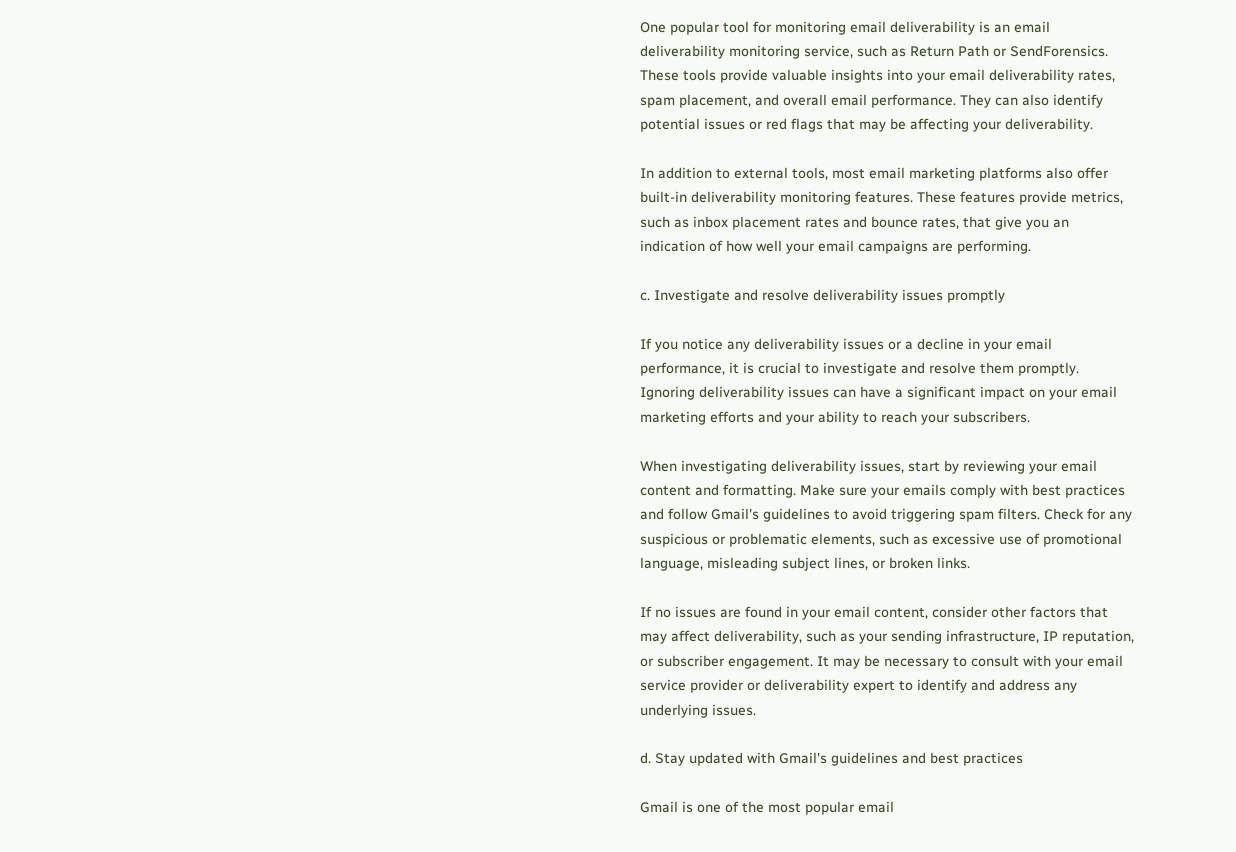One popular tool for monitoring email deliverability is an email deliverability monitoring service, such as Return Path or SendForensics. These tools provide valuable insights into your email deliverability rates, spam placement, and overall email performance. They can also identify potential issues or red flags that may be affecting your deliverability.

In addition to external tools, most email marketing platforms also offer built-in deliverability monitoring features. These features provide metrics, such as inbox placement rates and bounce rates, that give you an indication of how well your email campaigns are performing.

c. Investigate and resolve deliverability issues promptly

If you notice any deliverability issues or a decline in your email performance, it is crucial to investigate and resolve them promptly. Ignoring deliverability issues can have a significant impact on your email marketing efforts and your ability to reach your subscribers.

When investigating deliverability issues, start by reviewing your email content and formatting. Make sure your emails comply with best practices and follow Gmail's guidelines to avoid triggering spam filters. Check for any suspicious or problematic elements, such as excessive use of promotional language, misleading subject lines, or broken links.

If no issues are found in your email content, consider other factors that may affect deliverability, such as your sending infrastructure, IP reputation, or subscriber engagement. It may be necessary to consult with your email service provider or deliverability expert to identify and address any underlying issues.

d. Stay updated with Gmail's guidelines and best practices

Gmail is one of the most popular email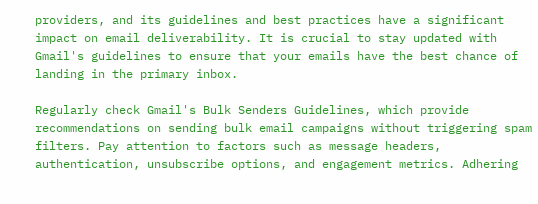providers, and its guidelines and best practices have a significant impact on email deliverability. It is crucial to stay updated with Gmail's guidelines to ensure that your emails have the best chance of landing in the primary inbox.

Regularly check Gmail's Bulk Senders Guidelines, which provide recommendations on sending bulk email campaigns without triggering spam filters. Pay attention to factors such as message headers, authentication, unsubscribe options, and engagement metrics. Adhering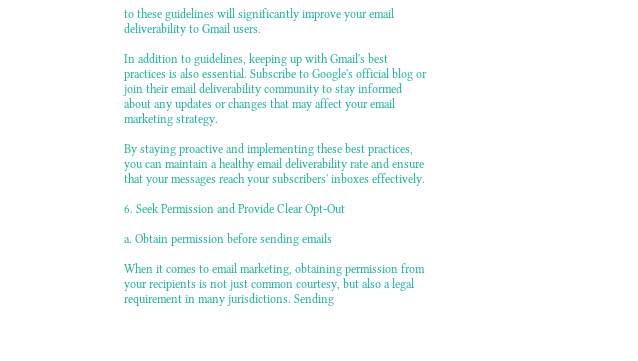to these guidelines will significantly improve your email deliverability to Gmail users.

In addition to guidelines, keeping up with Gmail's best practices is also essential. Subscribe to Google's official blog or join their email deliverability community to stay informed about any updates or changes that may affect your email marketing strategy.

By staying proactive and implementing these best practices, you can maintain a healthy email deliverability rate and ensure that your messages reach your subscribers' inboxes effectively.

6. Seek Permission and Provide Clear Opt-Out

a. Obtain permission before sending emails

When it comes to email marketing, obtaining permission from your recipients is not just common courtesy, but also a legal requirement in many jurisdictions. Sending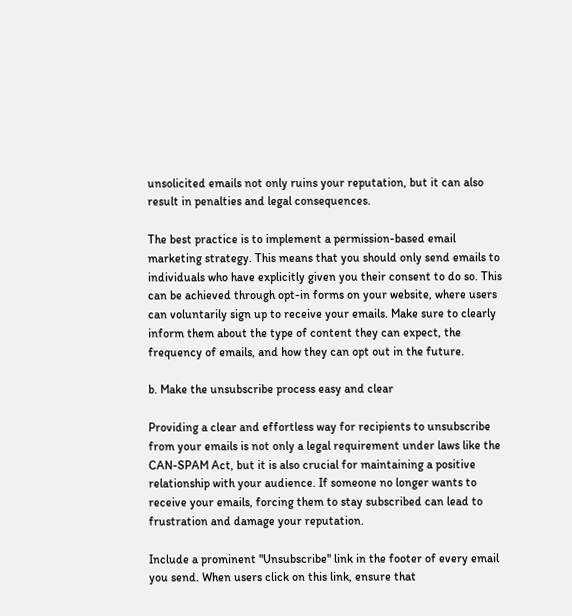unsolicited emails not only ruins your reputation, but it can also result in penalties and legal consequences.

The best practice is to implement a permission-based email marketing strategy. This means that you should only send emails to individuals who have explicitly given you their consent to do so. This can be achieved through opt-in forms on your website, where users can voluntarily sign up to receive your emails. Make sure to clearly inform them about the type of content they can expect, the frequency of emails, and how they can opt out in the future.

b. Make the unsubscribe process easy and clear

Providing a clear and effortless way for recipients to unsubscribe from your emails is not only a legal requirement under laws like the CAN-SPAM Act, but it is also crucial for maintaining a positive relationship with your audience. If someone no longer wants to receive your emails, forcing them to stay subscribed can lead to frustration and damage your reputation.

Include a prominent "Unsubscribe" link in the footer of every email you send. When users click on this link, ensure that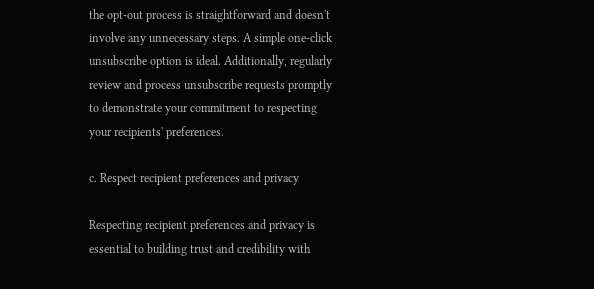the opt-out process is straightforward and doesn't involve any unnecessary steps. A simple one-click unsubscribe option is ideal. Additionally, regularly review and process unsubscribe requests promptly to demonstrate your commitment to respecting your recipients' preferences.

c. Respect recipient preferences and privacy

Respecting recipient preferences and privacy is essential to building trust and credibility with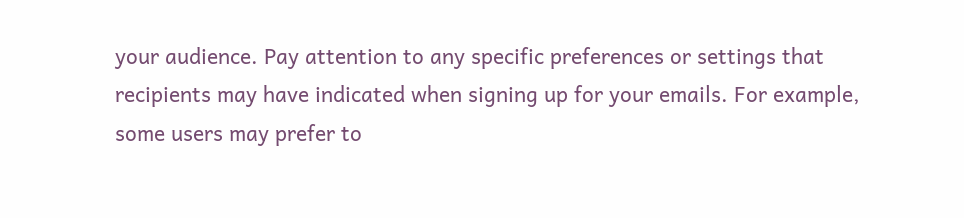your audience. Pay attention to any specific preferences or settings that recipients may have indicated when signing up for your emails. For example, some users may prefer to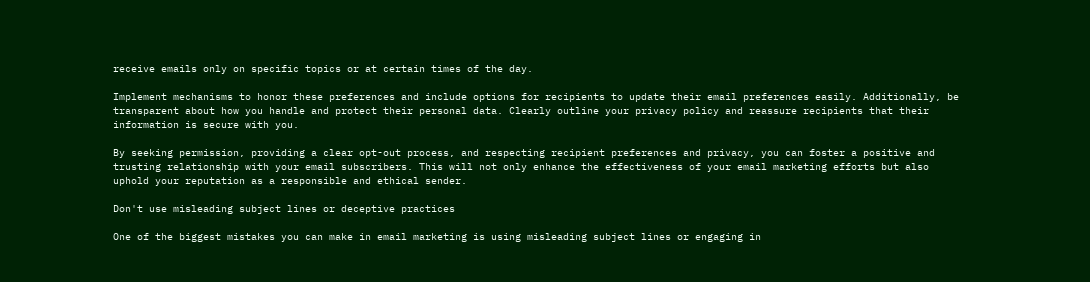receive emails only on specific topics or at certain times of the day.

Implement mechanisms to honor these preferences and include options for recipients to update their email preferences easily. Additionally, be transparent about how you handle and protect their personal data. Clearly outline your privacy policy and reassure recipients that their information is secure with you.

By seeking permission, providing a clear opt-out process, and respecting recipient preferences and privacy, you can foster a positive and trusting relationship with your email subscribers. This will not only enhance the effectiveness of your email marketing efforts but also uphold your reputation as a responsible and ethical sender.

Don't use misleading subject lines or deceptive practices

One of the biggest mistakes you can make in email marketing is using misleading subject lines or engaging in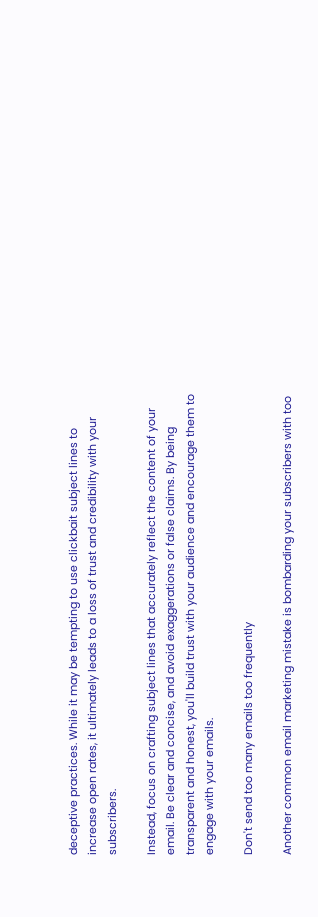deceptive practices. While it may be tempting to use clickbait subject lines to increase open rates, it ultimately leads to a loss of trust and credibility with your subscribers.

Instead, focus on crafting subject lines that accurately reflect the content of your email. Be clear and concise, and avoid exaggerations or false claims. By being transparent and honest, you'll build trust with your audience and encourage them to engage with your emails.

Don't send too many emails too frequently

Another common email marketing mistake is bombarding your subscribers with too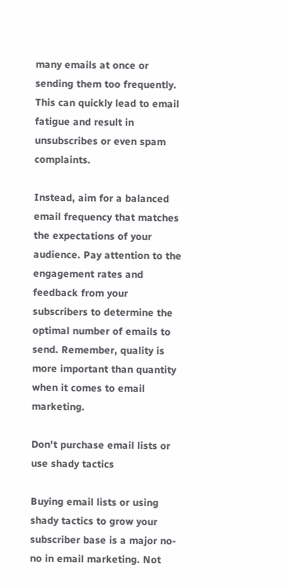many emails at once or sending them too frequently. This can quickly lead to email fatigue and result in unsubscribes or even spam complaints.

Instead, aim for a balanced email frequency that matches the expectations of your audience. Pay attention to the engagement rates and feedback from your subscribers to determine the optimal number of emails to send. Remember, quality is more important than quantity when it comes to email marketing.

Don't purchase email lists or use shady tactics

Buying email lists or using shady tactics to grow your subscriber base is a major no-no in email marketing. Not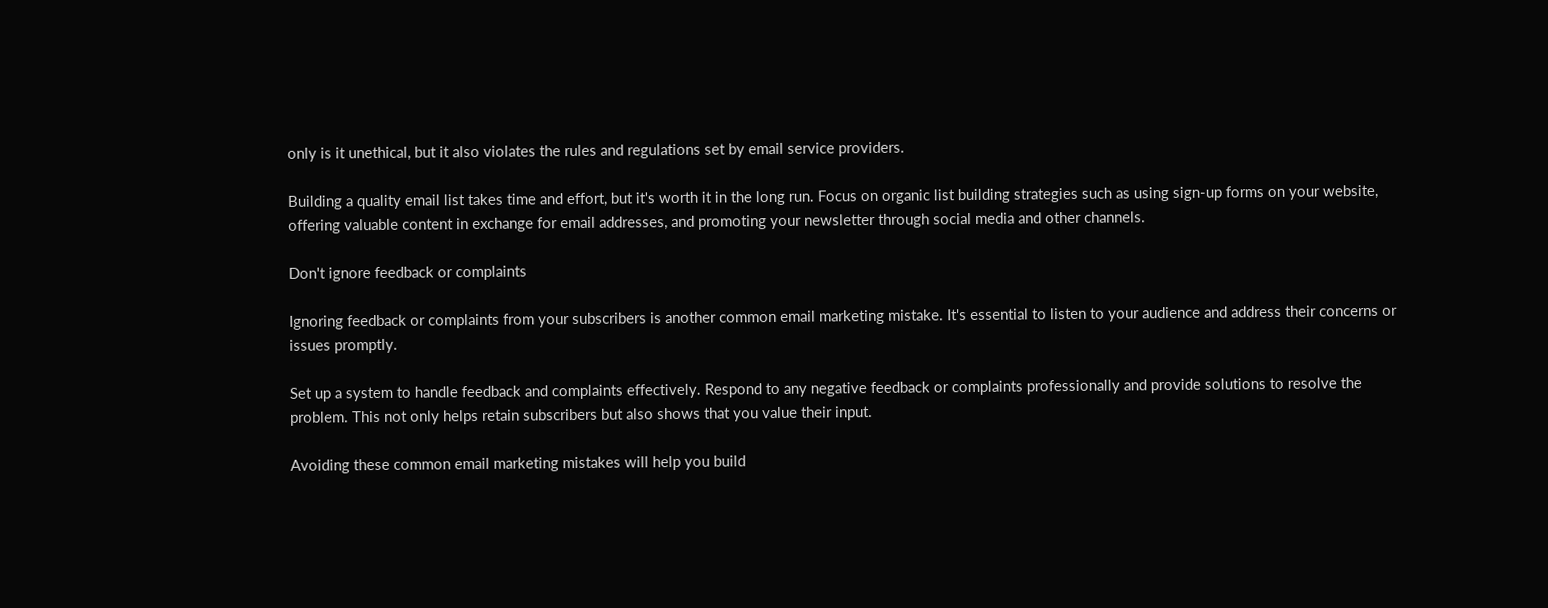only is it unethical, but it also violates the rules and regulations set by email service providers.

Building a quality email list takes time and effort, but it's worth it in the long run. Focus on organic list building strategies such as using sign-up forms on your website, offering valuable content in exchange for email addresses, and promoting your newsletter through social media and other channels.

Don't ignore feedback or complaints

Ignoring feedback or complaints from your subscribers is another common email marketing mistake. It's essential to listen to your audience and address their concerns or issues promptly.

Set up a system to handle feedback and complaints effectively. Respond to any negative feedback or complaints professionally and provide solutions to resolve the problem. This not only helps retain subscribers but also shows that you value their input.

Avoiding these common email marketing mistakes will help you build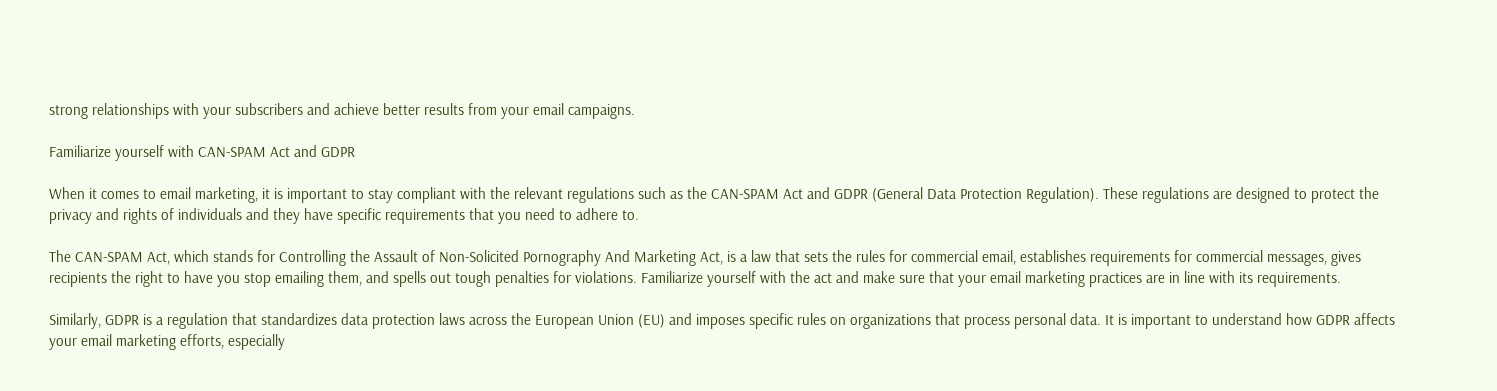strong relationships with your subscribers and achieve better results from your email campaigns.

Familiarize yourself with CAN-SPAM Act and GDPR

When it comes to email marketing, it is important to stay compliant with the relevant regulations such as the CAN-SPAM Act and GDPR (General Data Protection Regulation). These regulations are designed to protect the privacy and rights of individuals and they have specific requirements that you need to adhere to.

The CAN-SPAM Act, which stands for Controlling the Assault of Non-Solicited Pornography And Marketing Act, is a law that sets the rules for commercial email, establishes requirements for commercial messages, gives recipients the right to have you stop emailing them, and spells out tough penalties for violations. Familiarize yourself with the act and make sure that your email marketing practices are in line with its requirements.

Similarly, GDPR is a regulation that standardizes data protection laws across the European Union (EU) and imposes specific rules on organizations that process personal data. It is important to understand how GDPR affects your email marketing efforts, especially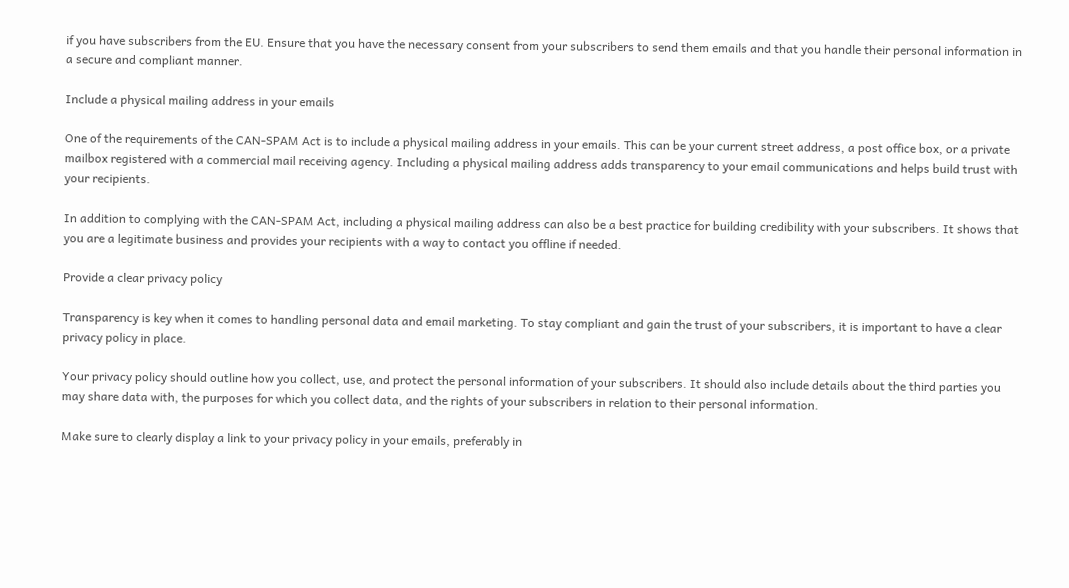if you have subscribers from the EU. Ensure that you have the necessary consent from your subscribers to send them emails and that you handle their personal information in a secure and compliant manner.

Include a physical mailing address in your emails

One of the requirements of the CAN-SPAM Act is to include a physical mailing address in your emails. This can be your current street address, a post office box, or a private mailbox registered with a commercial mail receiving agency. Including a physical mailing address adds transparency to your email communications and helps build trust with your recipients.

In addition to complying with the CAN-SPAM Act, including a physical mailing address can also be a best practice for building credibility with your subscribers. It shows that you are a legitimate business and provides your recipients with a way to contact you offline if needed.

Provide a clear privacy policy

Transparency is key when it comes to handling personal data and email marketing. To stay compliant and gain the trust of your subscribers, it is important to have a clear privacy policy in place.

Your privacy policy should outline how you collect, use, and protect the personal information of your subscribers. It should also include details about the third parties you may share data with, the purposes for which you collect data, and the rights of your subscribers in relation to their personal information.

Make sure to clearly display a link to your privacy policy in your emails, preferably in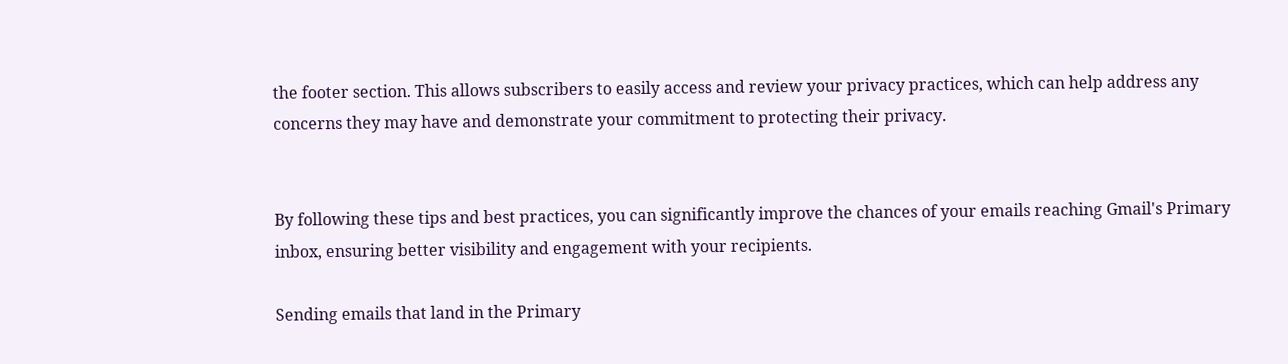the footer section. This allows subscribers to easily access and review your privacy practices, which can help address any concerns they may have and demonstrate your commitment to protecting their privacy.


By following these tips and best practices, you can significantly improve the chances of your emails reaching Gmail's Primary inbox, ensuring better visibility and engagement with your recipients.

Sending emails that land in the Primary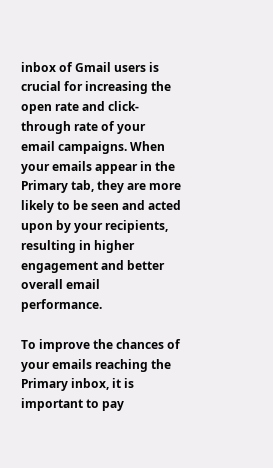inbox of Gmail users is crucial for increasing the open rate and click-through rate of your email campaigns. When your emails appear in the Primary tab, they are more likely to be seen and acted upon by your recipients, resulting in higher engagement and better overall email performance.

To improve the chances of your emails reaching the Primary inbox, it is important to pay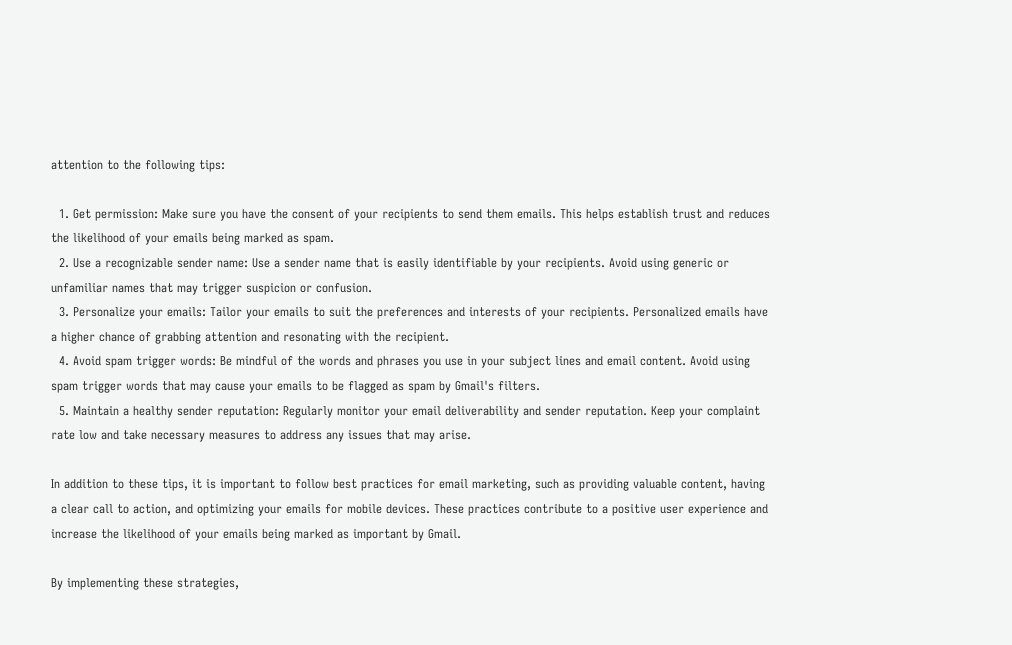attention to the following tips:

  1. Get permission: Make sure you have the consent of your recipients to send them emails. This helps establish trust and reduces the likelihood of your emails being marked as spam.
  2. Use a recognizable sender name: Use a sender name that is easily identifiable by your recipients. Avoid using generic or unfamiliar names that may trigger suspicion or confusion.
  3. Personalize your emails: Tailor your emails to suit the preferences and interests of your recipients. Personalized emails have a higher chance of grabbing attention and resonating with the recipient.
  4. Avoid spam trigger words: Be mindful of the words and phrases you use in your subject lines and email content. Avoid using spam trigger words that may cause your emails to be flagged as spam by Gmail's filters.
  5. Maintain a healthy sender reputation: Regularly monitor your email deliverability and sender reputation. Keep your complaint rate low and take necessary measures to address any issues that may arise.

In addition to these tips, it is important to follow best practices for email marketing, such as providing valuable content, having a clear call to action, and optimizing your emails for mobile devices. These practices contribute to a positive user experience and increase the likelihood of your emails being marked as important by Gmail.

By implementing these strategies,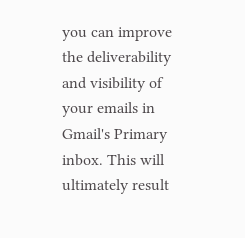you can improve the deliverability and visibility of your emails in Gmail's Primary inbox. This will ultimately result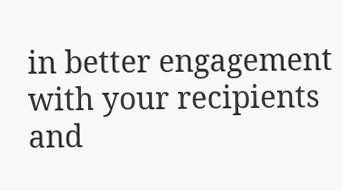in better engagement with your recipients and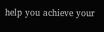help you achieve your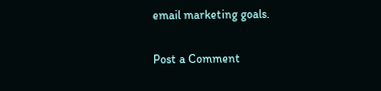email marketing goals.

Post a Comment